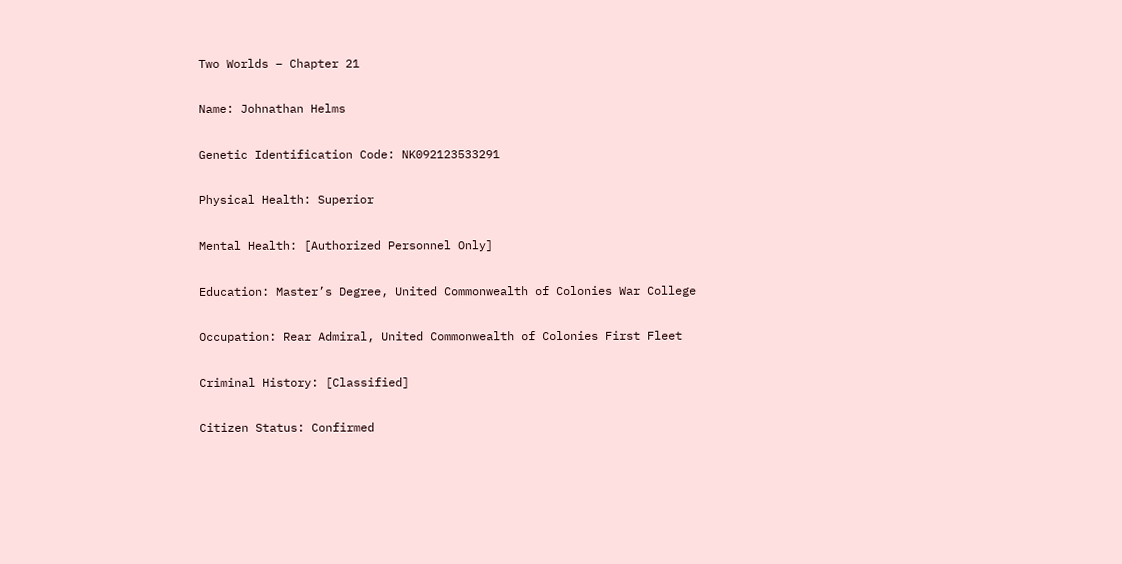Two Worlds – Chapter 21

Name: Johnathan Helms

Genetic Identification Code: NK092123533291

Physical Health: Superior

Mental Health: [Authorized Personnel Only]

Education: Master’s Degree, United Commonwealth of Colonies War College

Occupation: Rear Admiral, United Commonwealth of Colonies First Fleet

Criminal History: [Classified]

Citizen Status: Confirmed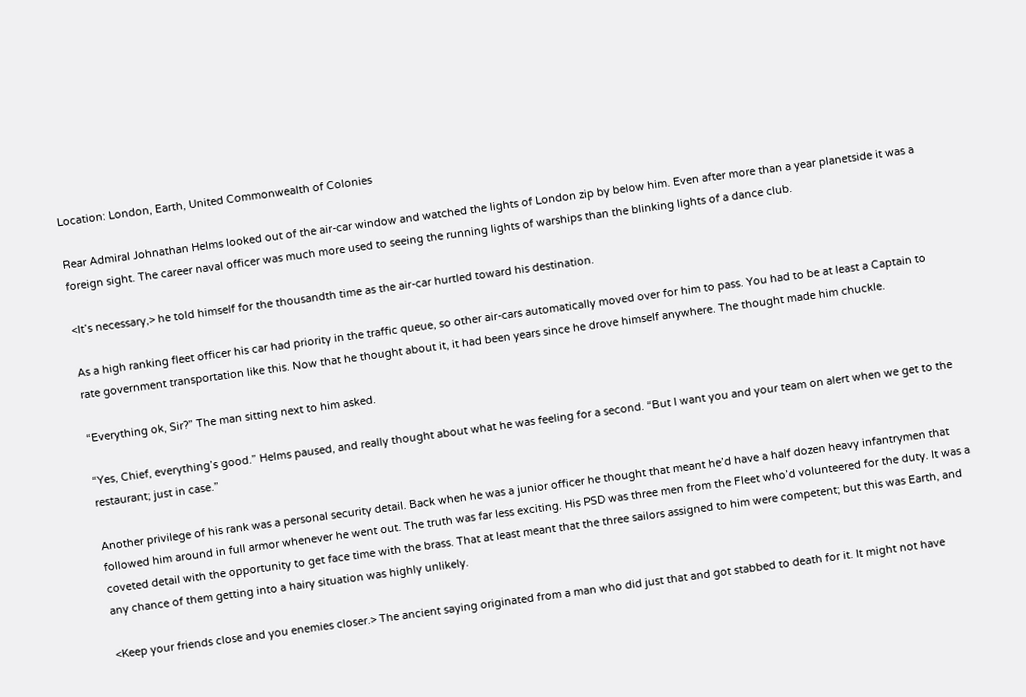Location: London, Earth, United Commonwealth of Colonies

Rear Admiral Johnathan Helms looked out of the air-car window and watched the lights of London zip by below him. Even after more than a year planetside it was a foreign sight. The career naval officer was much more used to seeing the running lights of warships than the blinking lights of a dance club.

<It’s necessary,> he told himself for the thousandth time as the air-car hurtled toward his destination.

As a high ranking fleet officer his car had priority in the traffic queue, so other air-cars automatically moved over for him to pass. You had to be at least a Captain to rate government transportation like this. Now that he thought about it, it had been years since he drove himself anywhere. The thought made him chuckle.

“Everything ok, Sir?” The man sitting next to him asked.

“Yes, Chief, everything’s good.” Helms paused, and really thought about what he was feeling for a second. “But I want you and your team on alert when we get to the restaurant; just in case.”

Another privilege of his rank was a personal security detail. Back when he was a junior officer he thought that meant he’d have a half dozen heavy infantrymen that followed him around in full armor whenever he went out. The truth was far less exciting. His PSD was three men from the Fleet who’d volunteered for the duty. It was a coveted detail with the opportunity to get face time with the brass. That at least meant that the three sailors assigned to him were competent; but this was Earth, and any chance of them getting into a hairy situation was highly unlikely.

<Keep your friends close and you enemies closer.> The ancient saying originated from a man who did just that and got stabbed to death for it. It might not have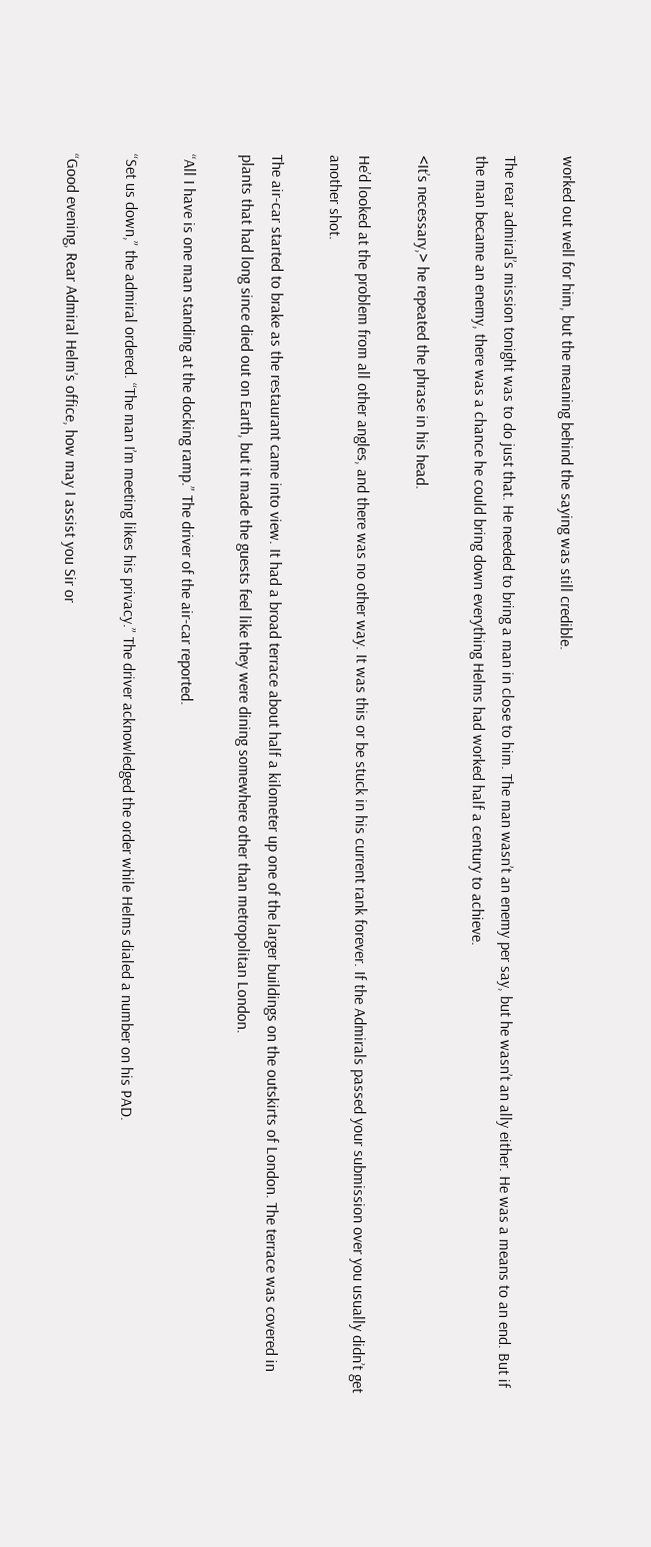worked out well for him, but the meaning behind the saying was still credible.

The rear admiral’s mission tonight was to do just that. He needed to bring a man in close to him. The man wasn’t an enemy per say, but he wasn’t an ally either. He was a means to an end. But if the man became an enemy, there was a chance he could bring down everything Helms had worked half a century to achieve.

<It’s necessary,> he repeated the phrase in his head.

He’d looked at the problem from all other angles, and there was no other way. It was this or be stuck in his current rank forever. If the Admirals passed your submission over you usually didn’t get another shot.

The air-car started to brake as the restaurant came into view. It had a broad terrace about half a kilometer up one of the larger buildings on the outskirts of London. The terrace was covered in plants that had long since died out on Earth, but it made the guests feel like they were dining somewhere other than metropolitan London.

“All I have is one man standing at the docking ramp.” The driver of the air-car reported.

“Set us down,” the admiral ordered. “The man I’m meeting likes his privacy.” The driver acknowledged the order while Helms dialed a number on his PAD.

“Good evening, Rear Admiral Helm’s office, how may I assist you Sir or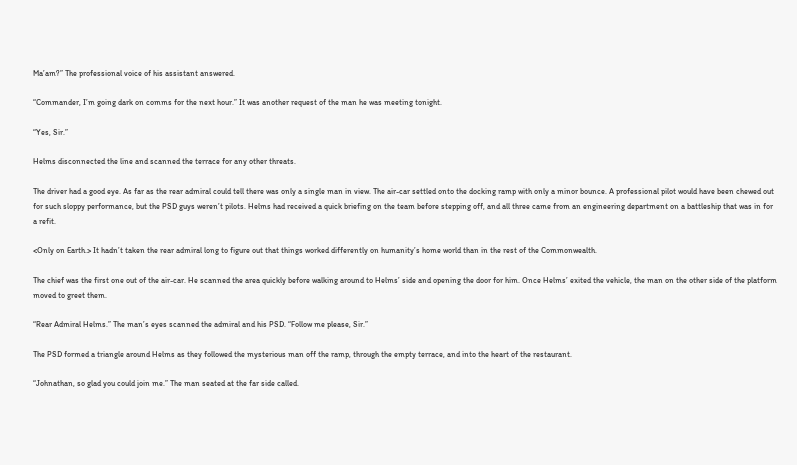Ma’am?” The professional voice of his assistant answered.

“Commander, I’m going dark on comms for the next hour.” It was another request of the man he was meeting tonight.

“Yes, Sir.”

Helms disconnected the line and scanned the terrace for any other threats.

The driver had a good eye. As far as the rear admiral could tell there was only a single man in view. The air-car settled onto the docking ramp with only a minor bounce. A professional pilot would have been chewed out for such sloppy performance, but the PSD guys weren’t pilots. Helms had received a quick briefing on the team before stepping off, and all three came from an engineering department on a battleship that was in for a refit.

<Only on Earth.> It hadn’t taken the rear admiral long to figure out that things worked differently on humanity’s home world than in the rest of the Commonwealth.

The chief was the first one out of the air-car. He scanned the area quickly before walking around to Helms’ side and opening the door for him. Once Helms’ exited the vehicle, the man on the other side of the platform moved to greet them.

“Rear Admiral Helms.” The man’s eyes scanned the admiral and his PSD. “Follow me please, Sir.”

The PSD formed a triangle around Helms as they followed the mysterious man off the ramp, through the empty terrace, and into the heart of the restaurant.

“Johnathan, so glad you could join me.” The man seated at the far side called.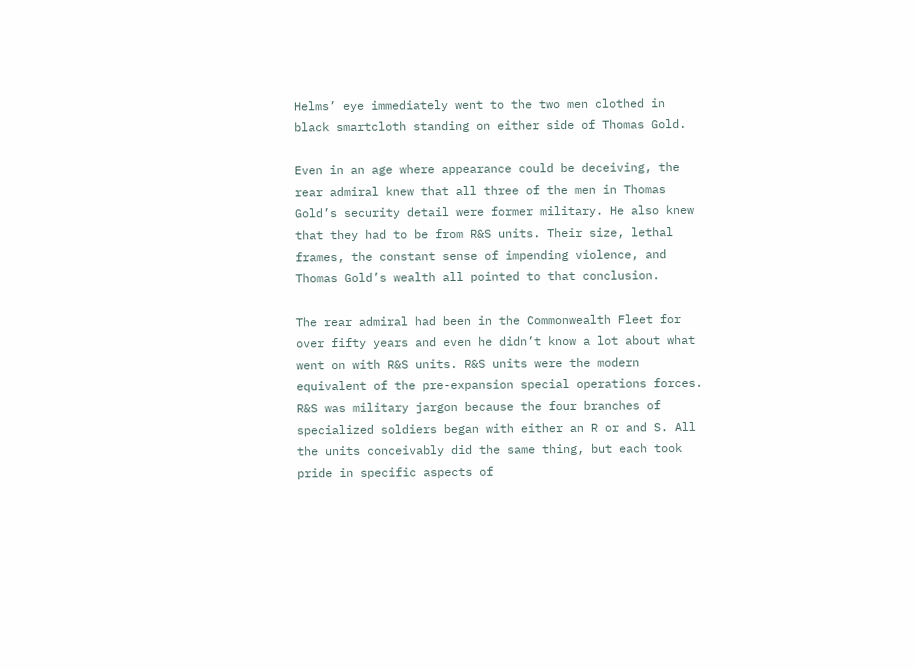Helms’ eye immediately went to the two men clothed in black smartcloth standing on either side of Thomas Gold.

Even in an age where appearance could be deceiving, the rear admiral knew that all three of the men in Thomas Gold’s security detail were former military. He also knew that they had to be from R&S units. Their size, lethal frames, the constant sense of impending violence, and Thomas Gold’s wealth all pointed to that conclusion.

The rear admiral had been in the Commonwealth Fleet for over fifty years and even he didn’t know a lot about what went on with R&S units. R&S units were the modern equivalent of the pre-expansion special operations forces. R&S was military jargon because the four branches of specialized soldiers began with either an R or and S. All the units conceivably did the same thing, but each took pride in specific aspects of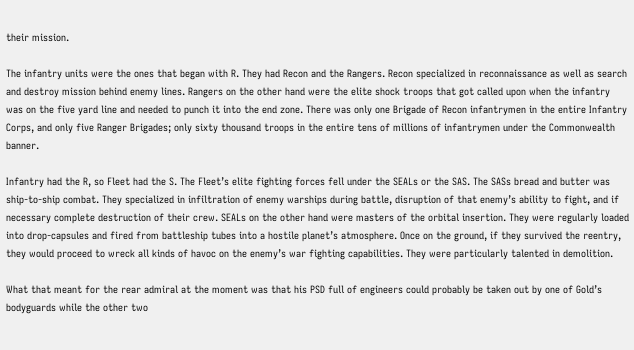their mission.

The infantry units were the ones that began with R. They had Recon and the Rangers. Recon specialized in reconnaissance as well as search and destroy mission behind enemy lines. Rangers on the other hand were the elite shock troops that got called upon when the infantry was on the five yard line and needed to punch it into the end zone. There was only one Brigade of Recon infantrymen in the entire Infantry Corps, and only five Ranger Brigades; only sixty thousand troops in the entire tens of millions of infantrymen under the Commonwealth banner.

Infantry had the R, so Fleet had the S. The Fleet’s elite fighting forces fell under the SEALs or the SAS. The SASs bread and butter was ship-to-ship combat. They specialized in infiltration of enemy warships during battle, disruption of that enemy’s ability to fight, and if necessary complete destruction of their crew. SEALs on the other hand were masters of the orbital insertion. They were regularly loaded into drop-capsules and fired from battleship tubes into a hostile planet’s atmosphere. Once on the ground, if they survived the reentry, they would proceed to wreck all kinds of havoc on the enemy’s war fighting capabilities. They were particularly talented in demolition.

What that meant for the rear admiral at the moment was that his PSD full of engineers could probably be taken out by one of Gold’s bodyguards while the other two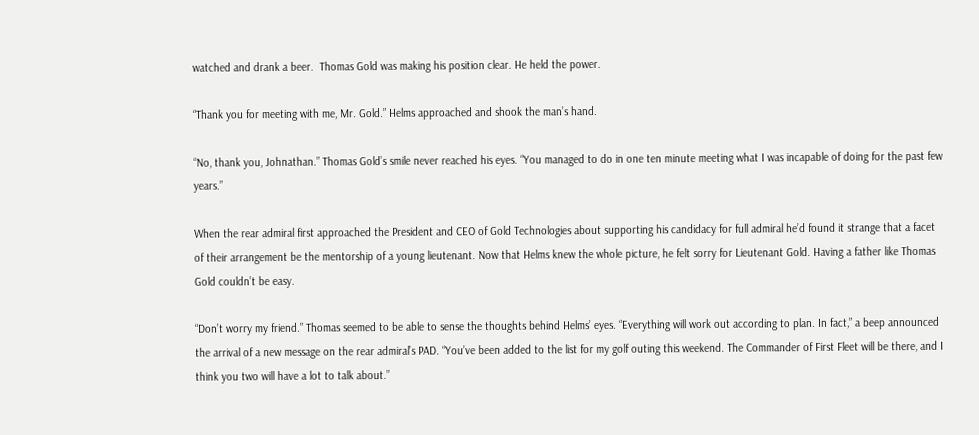watched and drank a beer.  Thomas Gold was making his position clear. He held the power.

“Thank you for meeting with me, Mr. Gold.” Helms approached and shook the man’s hand.

“No, thank you, Johnathan.” Thomas Gold’s smile never reached his eyes. “You managed to do in one ten minute meeting what I was incapable of doing for the past few years.”

When the rear admiral first approached the President and CEO of Gold Technologies about supporting his candidacy for full admiral he’d found it strange that a facet of their arrangement be the mentorship of a young lieutenant. Now that Helms knew the whole picture, he felt sorry for Lieutenant Gold. Having a father like Thomas Gold couldn’t be easy.

“Don’t worry my friend.” Thomas seemed to be able to sense the thoughts behind Helms’ eyes. “Everything will work out according to plan. In fact,” a beep announced the arrival of a new message on the rear admiral’s PAD. “You’ve been added to the list for my golf outing this weekend. The Commander of First Fleet will be there, and I think you two will have a lot to talk about.”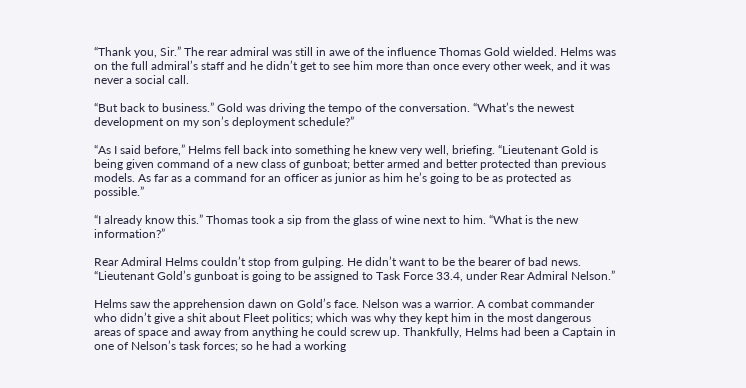“Thank you, Sir.” The rear admiral was still in awe of the influence Thomas Gold wielded. Helms was on the full admiral’s staff and he didn’t get to see him more than once every other week, and it was never a social call.

“But back to business.” Gold was driving the tempo of the conversation. “What’s the newest development on my son’s deployment schedule?”

“As I said before,” Helms fell back into something he knew very well, briefing. “Lieutenant Gold is being given command of a new class of gunboat; better armed and better protected than previous models. As far as a command for an officer as junior as him he’s going to be as protected as possible.”

“I already know this.” Thomas took a sip from the glass of wine next to him. “What is the new information?”

Rear Admiral Helms couldn’t stop from gulping. He didn’t want to be the bearer of bad news. “Lieutenant Gold’s gunboat is going to be assigned to Task Force 33.4, under Rear Admiral Nelson.”

Helms saw the apprehension dawn on Gold’s face. Nelson was a warrior. A combat commander who didn’t give a shit about Fleet politics; which was why they kept him in the most dangerous areas of space and away from anything he could screw up. Thankfully, Helms had been a Captain in one of Nelson’s task forces; so he had a working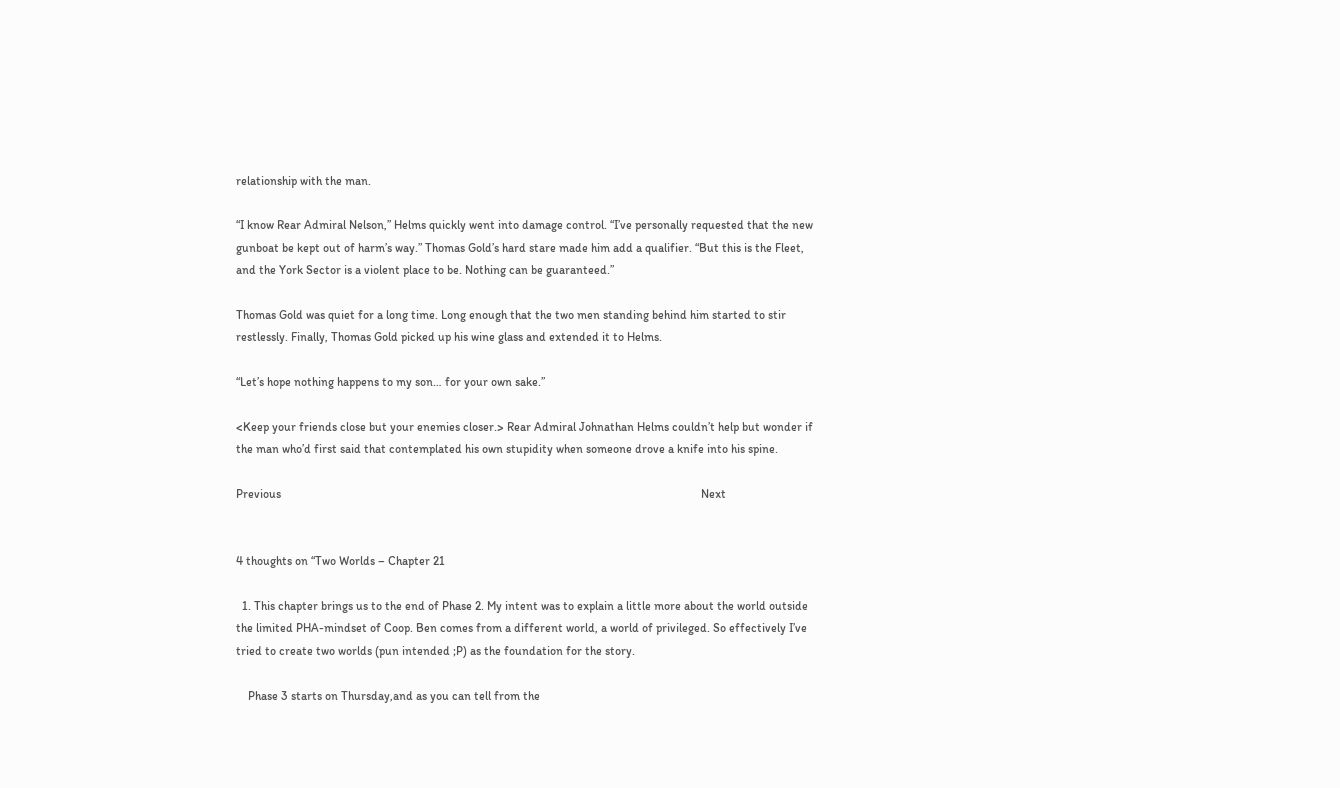relationship with the man.

“I know Rear Admiral Nelson,” Helms quickly went into damage control. “I’ve personally requested that the new gunboat be kept out of harm’s way.” Thomas Gold’s hard stare made him add a qualifier. “But this is the Fleet, and the York Sector is a violent place to be. Nothing can be guaranteed.”

Thomas Gold was quiet for a long time. Long enough that the two men standing behind him started to stir restlessly. Finally, Thomas Gold picked up his wine glass and extended it to Helms.

“Let’s hope nothing happens to my son… for your own sake.”

<Keep your friends close but your enemies closer.> Rear Admiral Johnathan Helms couldn’t help but wonder if the man who’d first said that contemplated his own stupidity when someone drove a knife into his spine.

Previous                                                                                                                                            Next


4 thoughts on “Two Worlds – Chapter 21

  1. This chapter brings us to the end of Phase 2. My intent was to explain a little more about the world outside the limited PHA-mindset of Coop. Ben comes from a different world, a world of privileged. So effectively I’ve tried to create two worlds (pun intended ;P) as the foundation for the story.

    Phase 3 starts on Thursday,and as you can tell from the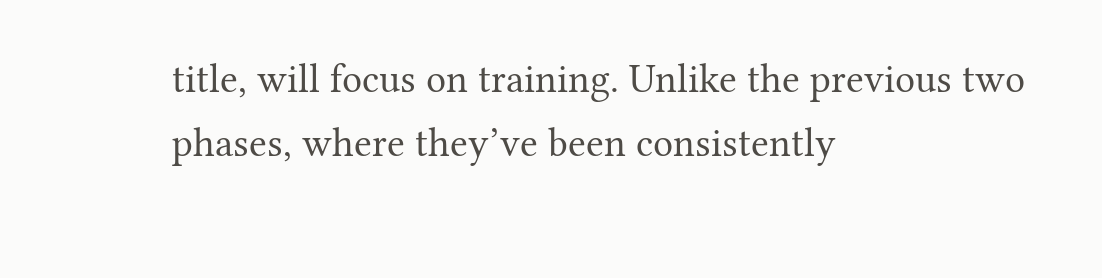title, will focus on training. Unlike the previous two phases, where they’ve been consistently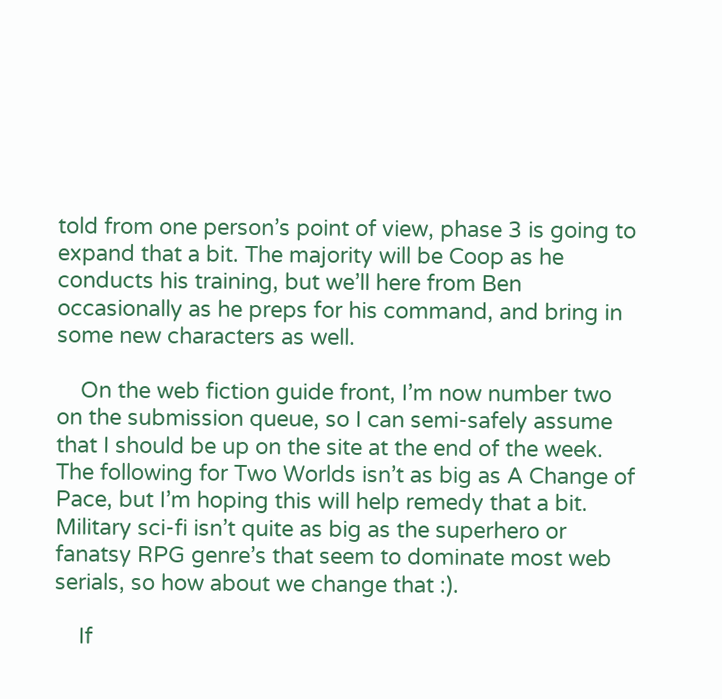told from one person’s point of view, phase 3 is going to expand that a bit. The majority will be Coop as he conducts his training, but we’ll here from Ben occasionally as he preps for his command, and bring in some new characters as well.

    On the web fiction guide front, I’m now number two on the submission queue, so I can semi-safely assume that I should be up on the site at the end of the week. The following for Two Worlds isn’t as big as A Change of Pace, but I’m hoping this will help remedy that a bit. Military sci-fi isn’t quite as big as the superhero or fanatsy RPG genre’s that seem to dominate most web serials, so how about we change that :).

    If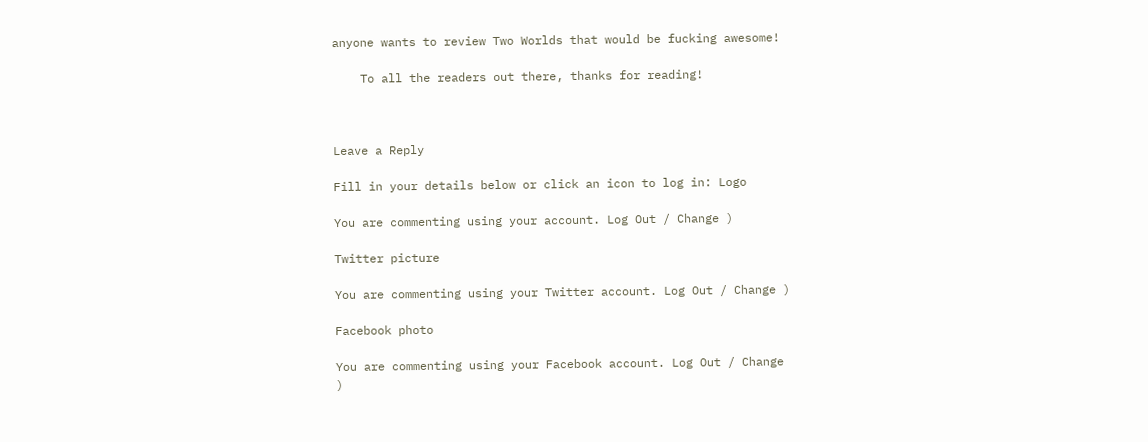anyone wants to review Two Worlds that would be fucking awesome!

    To all the readers out there, thanks for reading!



Leave a Reply

Fill in your details below or click an icon to log in: Logo

You are commenting using your account. Log Out / Change )

Twitter picture

You are commenting using your Twitter account. Log Out / Change )

Facebook photo

You are commenting using your Facebook account. Log Out / Change )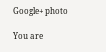Google+ photo

You are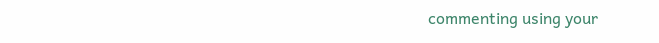commenting using your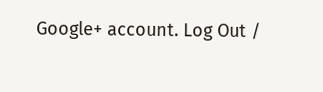Google+ account. Log Out /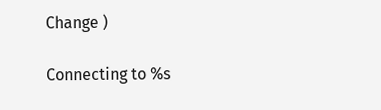Change )

Connecting to %s